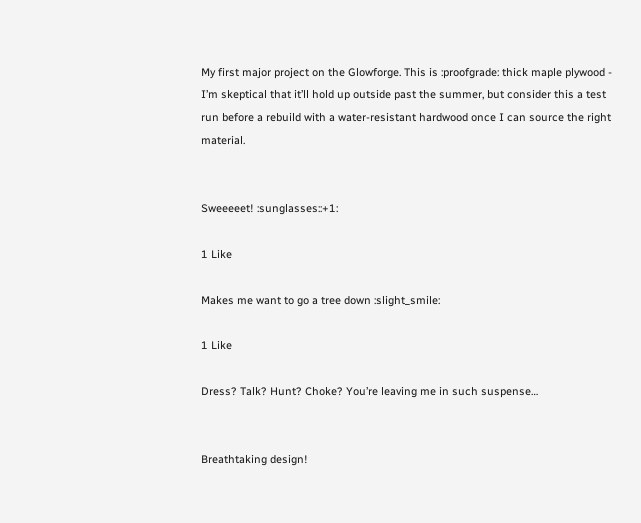My first major project on the Glowforge. This is :proofgrade: thick maple plywood - I’m skeptical that it’ll hold up outside past the summer, but consider this a test run before a rebuild with a water-resistant hardwood once I can source the right material.


Sweeeeet! :sunglasses::+1:

1 Like

Makes me want to go a tree down :slight_smile:

1 Like

Dress? Talk? Hunt? Choke? You’re leaving me in such suspense…


Breathtaking design!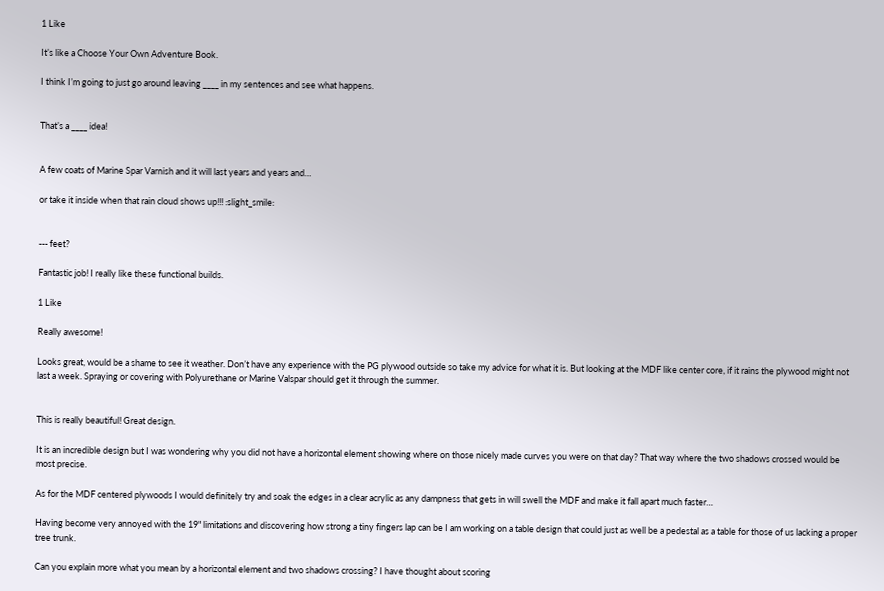1 Like

It’s like a Choose Your Own Adventure Book.

I think I’m going to just go around leaving ____ in my sentences and see what happens.


That’s a ____ idea!


A few coats of Marine Spar Varnish and it will last years and years and…

or take it inside when that rain cloud shows up!!! :slight_smile:


--- feet?

Fantastic job! I really like these functional builds.

1 Like

Really awesome!

Looks great, would be a shame to see it weather. Don’t have any experience with the PG plywood outside so take my advice for what it is. But looking at the MDF like center core, if it rains the plywood might not last a week. Spraying or covering with Polyurethane or Marine Valspar should get it through the summer.


This is really beautiful! Great design.

It is an incredible design but I was wondering why you did not have a horizontal element showing where on those nicely made curves you were on that day? That way where the two shadows crossed would be most precise.

As for the MDF centered plywoods I would definitely try and soak the edges in a clear acrylic as any dampness that gets in will swell the MDF and make it fall apart much faster…

Having become very annoyed with the 19" limitations and discovering how strong a tiny fingers lap can be I am working on a table design that could just as well be a pedestal as a table for those of us lacking a proper tree trunk.

Can you explain more what you mean by a horizontal element and two shadows crossing? I have thought about scoring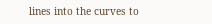lines into the curves to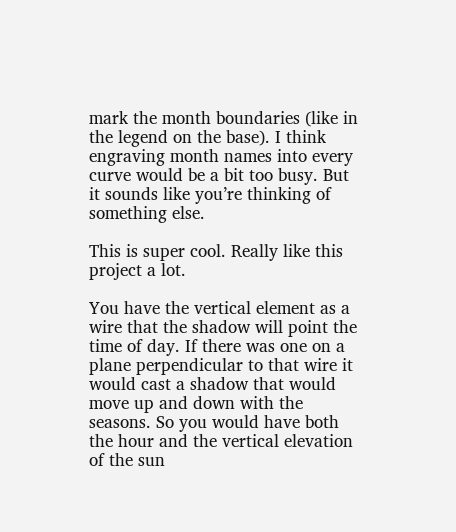mark the month boundaries (like in the legend on the base). I think engraving month names into every curve would be a bit too busy. But it sounds like you’re thinking of something else.

This is super cool. Really like this project a lot.

You have the vertical element as a wire that the shadow will point the time of day. If there was one on a plane perpendicular to that wire it would cast a shadow that would move up and down with the seasons. So you would have both the hour and the vertical elevation of the sun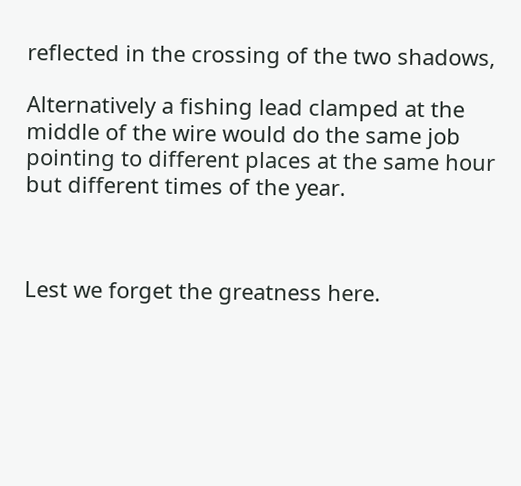reflected in the crossing of the two shadows,

Alternatively a fishing lead clamped at the middle of the wire would do the same job pointing to different places at the same hour but different times of the year.



Lest we forget the greatness here.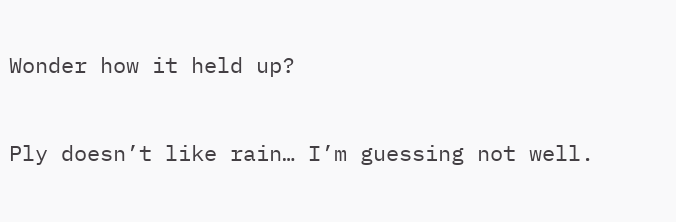Wonder how it held up?

Ply doesn’t like rain… I’m guessing not well.